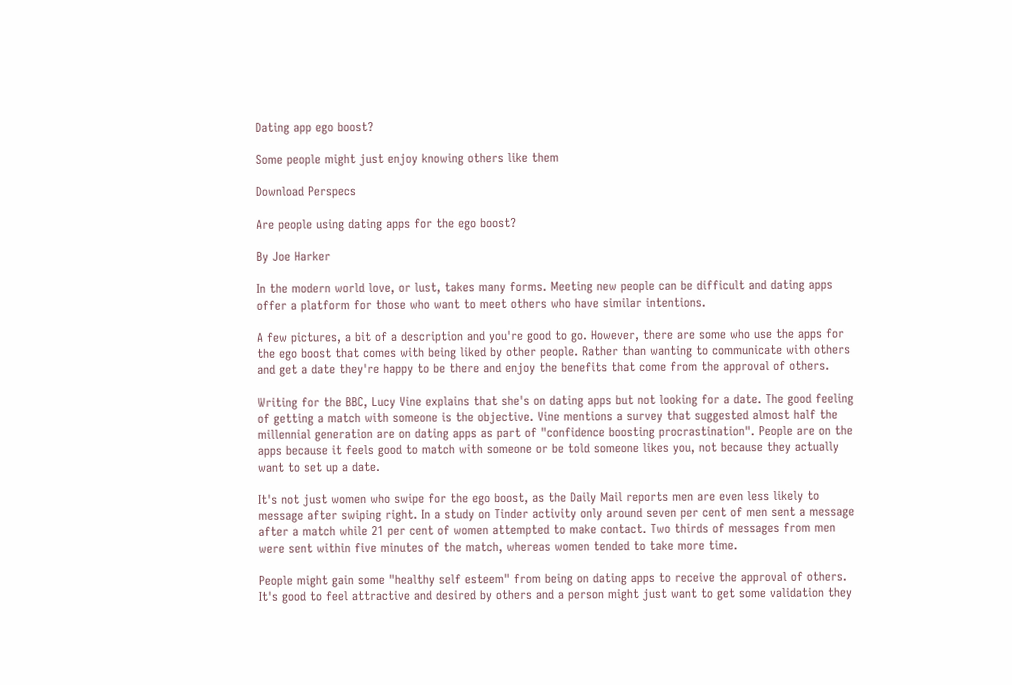Dating app ego boost?

Some people might just enjoy knowing others like them

Download Perspecs

Are people using dating apps for the ego boost?

By Joe Harker

In the modern world love, or lust, takes many forms. Meeting new people can be difficult and dating apps offer a platform for those who want to meet others who have similar intentions.

A few pictures, a bit of a description and you're good to go. However, there are some who use the apps for the ego boost that comes with being liked by other people. Rather than wanting to communicate with others and get a date they're happy to be there and enjoy the benefits that come from the approval of others.

Writing for the BBC, Lucy Vine explains that she's on dating apps but not looking for a date. The good feeling of getting a match with someone is the objective. Vine mentions a survey that suggested almost half the millennial generation are on dating apps as part of "confidence boosting procrastination". People are on the apps because it feels good to match with someone or be told someone likes you, not because they actually want to set up a date.

It's not just women who swipe for the ego boost, as the Daily Mail reports men are even less likely to message after swiping right. In a study on Tinder activity only around seven per cent of men sent a message after a match while 21 per cent of women attempted to make contact. Two thirds of messages from men were sent within five minutes of the match, whereas women tended to take more time.

People might gain some "healthy self esteem" from being on dating apps to receive the approval of others. It's good to feel attractive and desired by others and a person might just want to get some validation they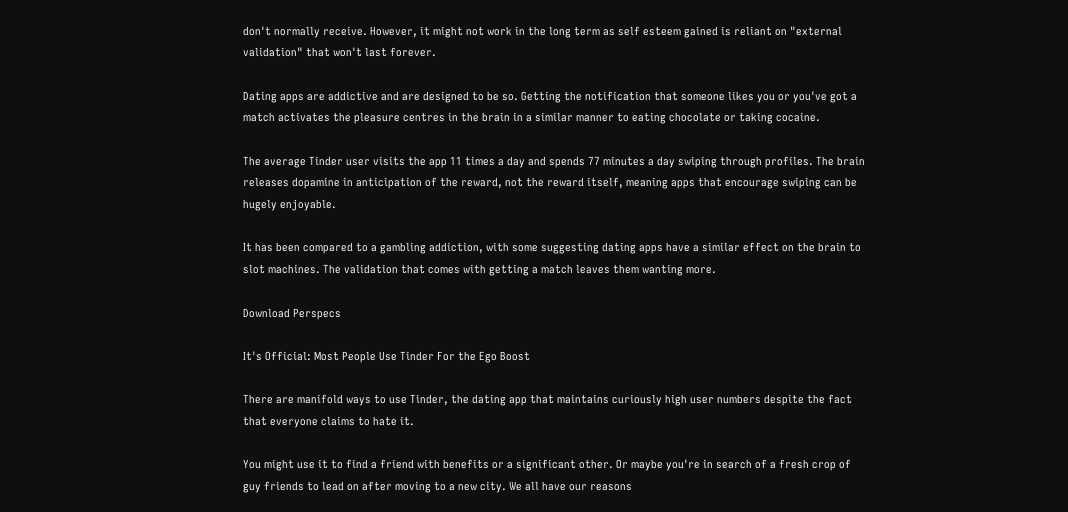don't normally receive. However, it might not work in the long term as self esteem gained is reliant on "external validation" that won't last forever.

Dating apps are addictive and are designed to be so. Getting the notification that someone likes you or you've got a match activates the pleasure centres in the brain in a similar manner to eating chocolate or taking cocaine.

The average Tinder user visits the app 11 times a day and spends 77 minutes a day swiping through profiles. The brain releases dopamine in anticipation of the reward, not the reward itself, meaning apps that encourage swiping can be hugely enjoyable.

It has been compared to a gambling addiction, with some suggesting dating apps have a similar effect on the brain to slot machines. The validation that comes with getting a match leaves them wanting more.

Download Perspecs

It's Official: Most People Use Tinder For the Ego Boost

There are manifold ways to use Tinder, the dating app that maintains curiously high user numbers despite the fact that everyone claims to hate it.

You might use it to find a friend with benefits or a significant other. Or maybe you're in search of a fresh crop of guy friends to lead on after moving to a new city. We all have our reasons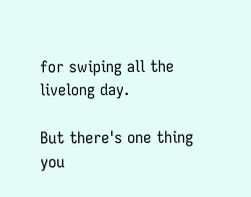for swiping all the livelong day.

But there's one thing you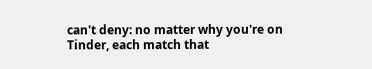can't deny: no matter why you're on Tinder, each match that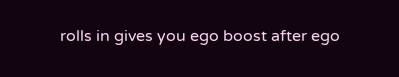rolls in gives you ego boost after ego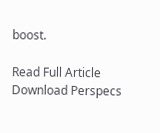boost.

Read Full Article
Download Perspecs